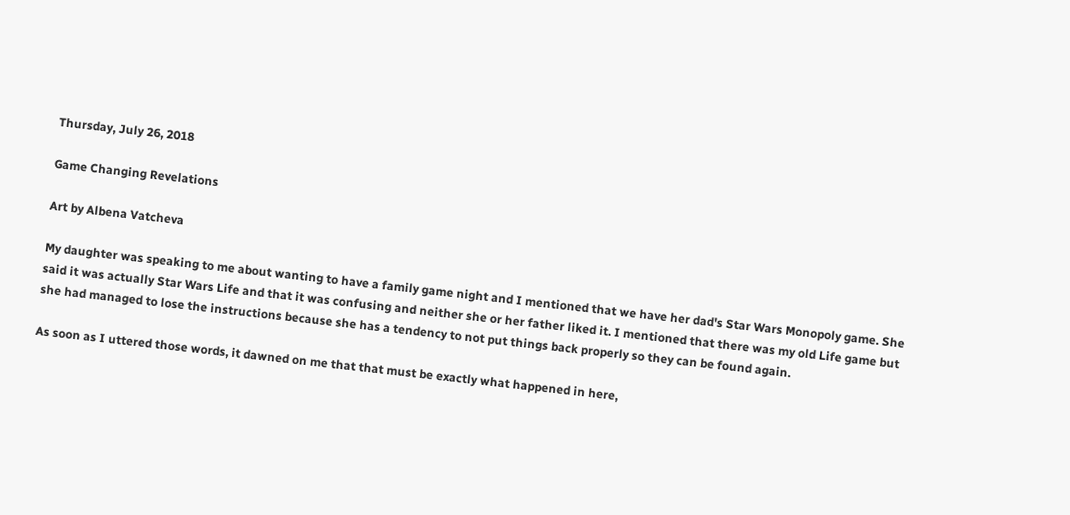Thursday, July 26, 2018

Game Changing Revelations

Art by Albena Vatcheva

My daughter was speaking to me about wanting to have a family game night and I mentioned that we have her dad's Star Wars Monopoly game. She said it was actually Star Wars Life and that it was confusing and neither she or her father liked it. I mentioned that there was my old Life game but she had managed to lose the instructions because she has a tendency to not put things back properly so they can be found again.

As soon as I uttered those words, it dawned on me that that must be exactly what happened in here,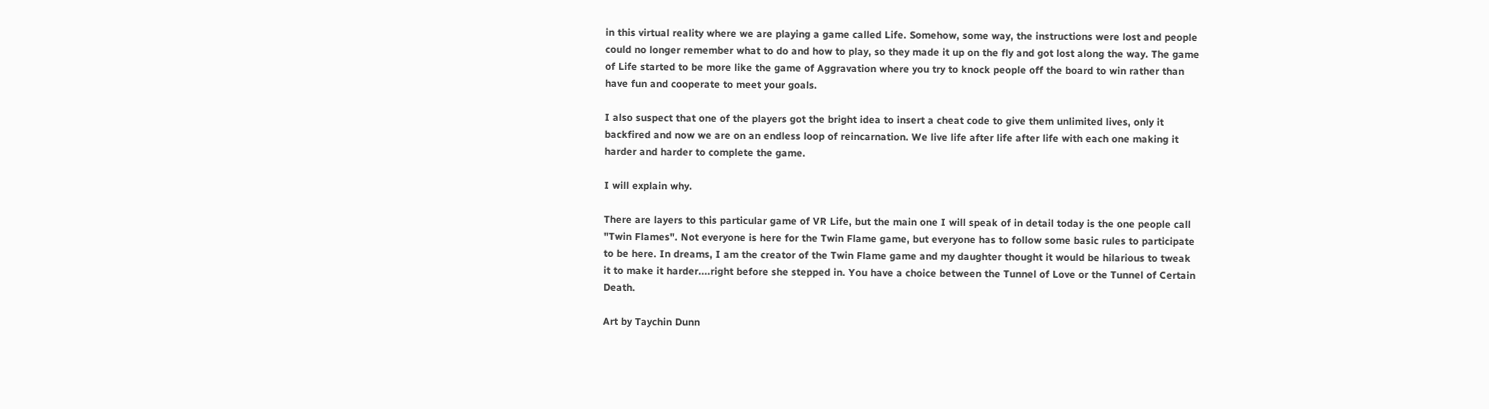in this virtual reality where we are playing a game called Life. Somehow, some way, the instructions were lost and people could no longer remember what to do and how to play, so they made it up on the fly and got lost along the way. The game of Life started to be more like the game of Aggravation where you try to knock people off the board to win rather than have fun and cooperate to meet your goals.

I also suspect that one of the players got the bright idea to insert a cheat code to give them unlimited lives, only it backfired and now we are on an endless loop of reincarnation. We live life after life after life with each one making it harder and harder to complete the game.

I will explain why.

There are layers to this particular game of VR Life, but the main one I will speak of in detail today is the one people call "Twin Flames". Not everyone is here for the Twin Flame game, but everyone has to follow some basic rules to participate to be here. In dreams, I am the creator of the Twin Flame game and my daughter thought it would be hilarious to tweak it to make it harder....right before she stepped in. You have a choice between the Tunnel of Love or the Tunnel of Certain Death.

Art by Taychin Dunn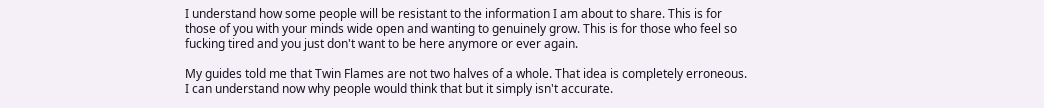I understand how some people will be resistant to the information I am about to share. This is for those of you with your minds wide open and wanting to genuinely grow. This is for those who feel so fucking tired and you just don't want to be here anymore or ever again.

My guides told me that Twin Flames are not two halves of a whole. That idea is completely erroneous. I can understand now why people would think that but it simply isn't accurate.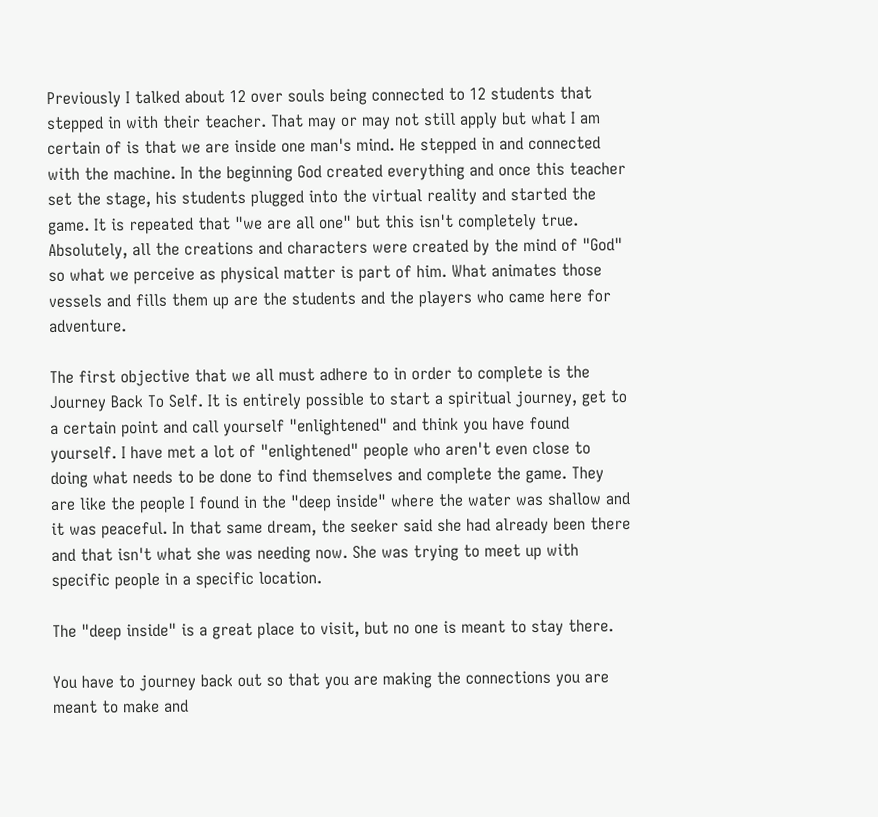Previously I talked about 12 over souls being connected to 12 students that stepped in with their teacher. That may or may not still apply but what I am certain of is that we are inside one man's mind. He stepped in and connected with the machine. In the beginning God created everything and once this teacher set the stage, his students plugged into the virtual reality and started the game. It is repeated that "we are all one" but this isn't completely true. Absolutely, all the creations and characters were created by the mind of "God" so what we perceive as physical matter is part of him. What animates those vessels and fills them up are the students and the players who came here for adventure.

The first objective that we all must adhere to in order to complete is the Journey Back To Self. It is entirely possible to start a spiritual journey, get to a certain point and call yourself "enlightened" and think you have found yourself. I have met a lot of "enlightened" people who aren't even close to doing what needs to be done to find themselves and complete the game. They are like the people I found in the "deep inside" where the water was shallow and it was peaceful. In that same dream, the seeker said she had already been there and that isn't what she was needing now. She was trying to meet up with specific people in a specific location.

The "deep inside" is a great place to visit, but no one is meant to stay there.

You have to journey back out so that you are making the connections you are meant to make and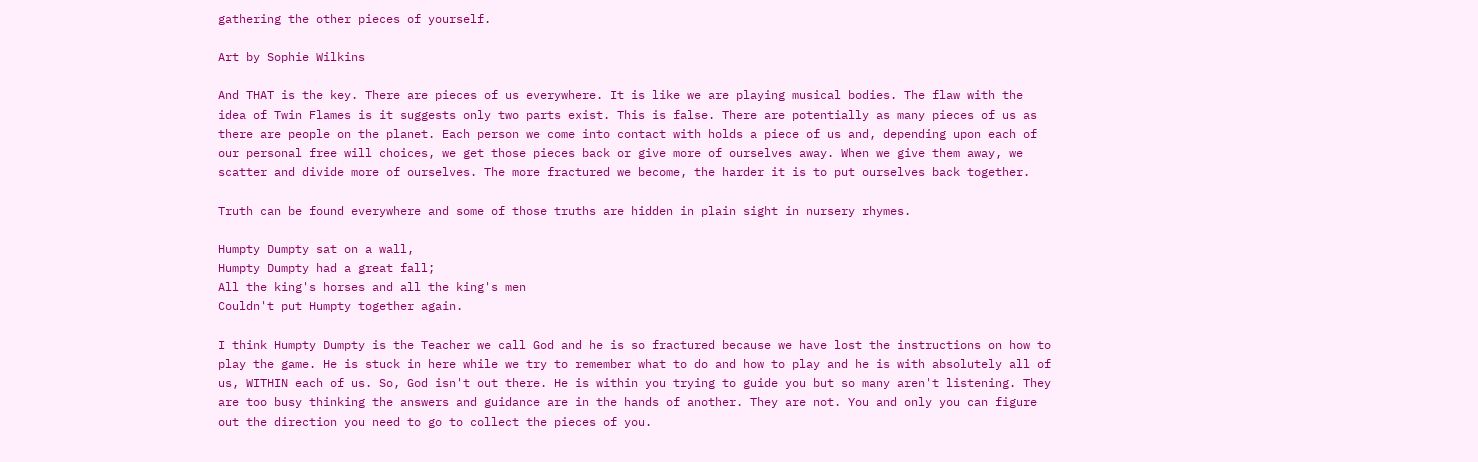gathering the other pieces of yourself.

Art by Sophie Wilkins

And THAT is the key. There are pieces of us everywhere. It is like we are playing musical bodies. The flaw with the idea of Twin Flames is it suggests only two parts exist. This is false. There are potentially as many pieces of us as there are people on the planet. Each person we come into contact with holds a piece of us and, depending upon each of our personal free will choices, we get those pieces back or give more of ourselves away. When we give them away, we scatter and divide more of ourselves. The more fractured we become, the harder it is to put ourselves back together.

Truth can be found everywhere and some of those truths are hidden in plain sight in nursery rhymes.

Humpty Dumpty sat on a wall,
Humpty Dumpty had a great fall;
All the king's horses and all the king's men
Couldn't put Humpty together again.

I think Humpty Dumpty is the Teacher we call God and he is so fractured because we have lost the instructions on how to play the game. He is stuck in here while we try to remember what to do and how to play and he is with absolutely all of us, WITHIN each of us. So, God isn't out there. He is within you trying to guide you but so many aren't listening. They are too busy thinking the answers and guidance are in the hands of another. They are not. You and only you can figure out the direction you need to go to collect the pieces of you.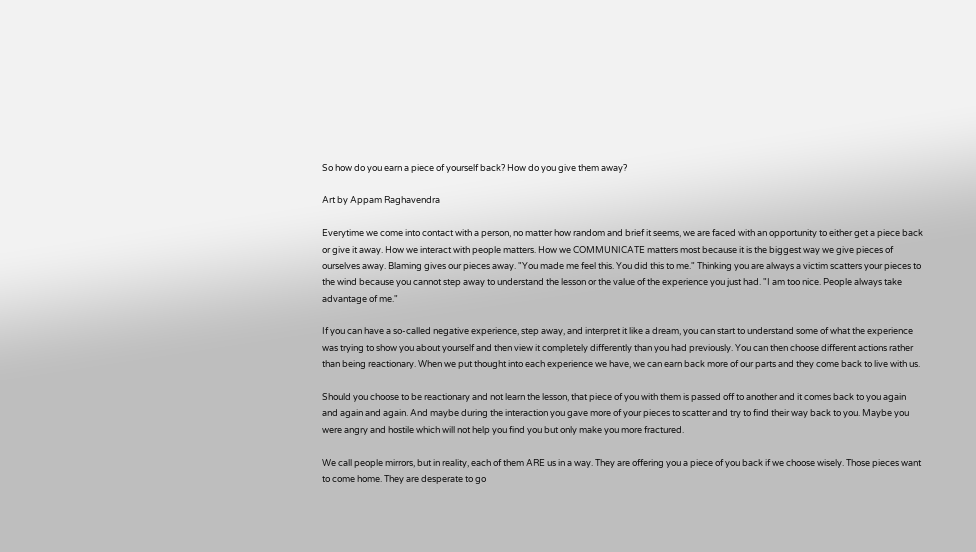So how do you earn a piece of yourself back? How do you give them away?

Art by Appam Raghavendra

Everytime we come into contact with a person, no matter how random and brief it seems, we are faced with an opportunity to either get a piece back or give it away. How we interact with people matters. How we COMMUNICATE matters most because it is the biggest way we give pieces of ourselves away. Blaming gives our pieces away. "You made me feel this. You did this to me." Thinking you are always a victim scatters your pieces to the wind because you cannot step away to understand the lesson or the value of the experience you just had. "I am too nice. People always take advantage of me."

If you can have a so-called negative experience, step away, and interpret it like a dream, you can start to understand some of what the experience was trying to show you about yourself and then view it completely differently than you had previously. You can then choose different actions rather than being reactionary. When we put thought into each experience we have, we can earn back more of our parts and they come back to live with us.

Should you choose to be reactionary and not learn the lesson, that piece of you with them is passed off to another and it comes back to you again and again and again. And maybe during the interaction you gave more of your pieces to scatter and try to find their way back to you. Maybe you were angry and hostile which will not help you find you but only make you more fractured.

We call people mirrors, but in reality, each of them ARE us in a way. They are offering you a piece of you back if we choose wisely. Those pieces want to come home. They are desperate to go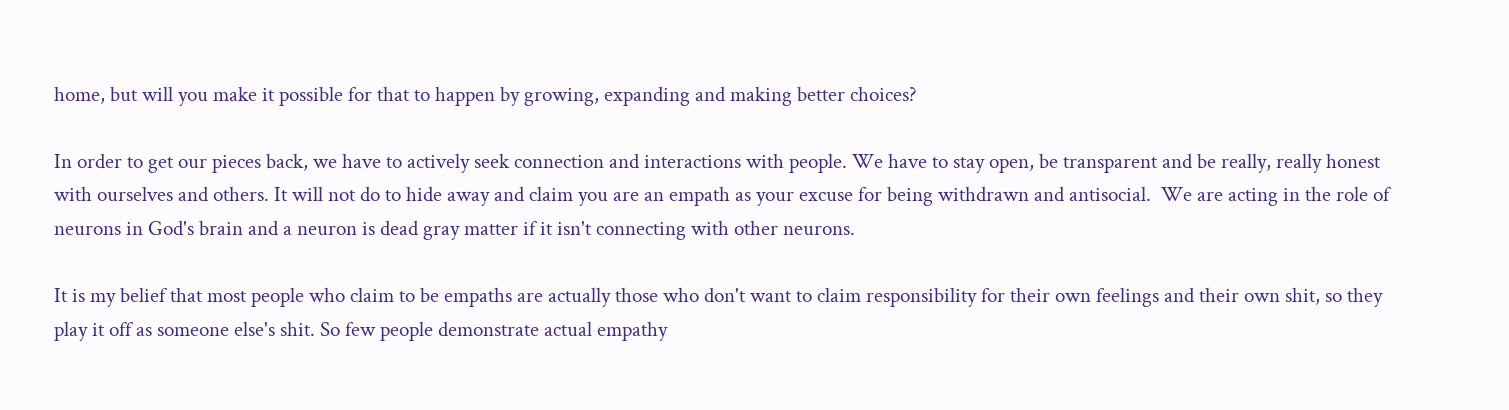home, but will you make it possible for that to happen by growing, expanding and making better choices?

In order to get our pieces back, we have to actively seek connection and interactions with people. We have to stay open, be transparent and be really, really honest with ourselves and others. It will not do to hide away and claim you are an empath as your excuse for being withdrawn and antisocial.  We are acting in the role of neurons in God's brain and a neuron is dead gray matter if it isn't connecting with other neurons.

It is my belief that most people who claim to be empaths are actually those who don't want to claim responsibility for their own feelings and their own shit, so they play it off as someone else's shit. So few people demonstrate actual empathy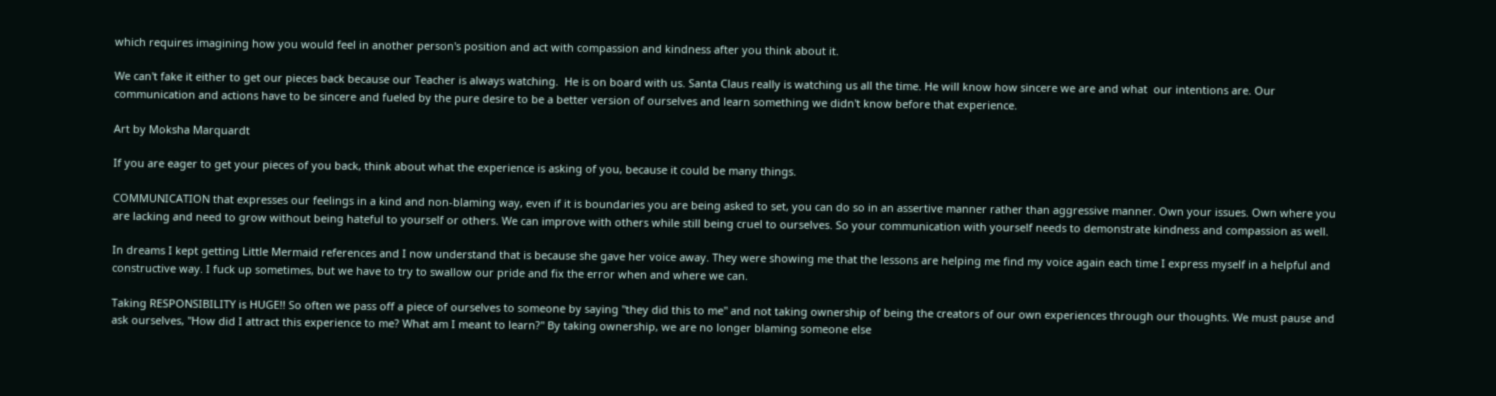which requires imagining how you would feel in another person's position and act with compassion and kindness after you think about it.

We can't fake it either to get our pieces back because our Teacher is always watching.  He is on board with us. Santa Claus really is watching us all the time. He will know how sincere we are and what  our intentions are. Our communication and actions have to be sincere and fueled by the pure desire to be a better version of ourselves and learn something we didn't know before that experience.

Art by Moksha Marquardt

If you are eager to get your pieces of you back, think about what the experience is asking of you, because it could be many things.

COMMUNICATION that expresses our feelings in a kind and non-blaming way, even if it is boundaries you are being asked to set, you can do so in an assertive manner rather than aggressive manner. Own your issues. Own where you are lacking and need to grow without being hateful to yourself or others. We can improve with others while still being cruel to ourselves. So your communication with yourself needs to demonstrate kindness and compassion as well.

In dreams I kept getting Little Mermaid references and I now understand that is because she gave her voice away. They were showing me that the lessons are helping me find my voice again each time I express myself in a helpful and constructive way. I fuck up sometimes, but we have to try to swallow our pride and fix the error when and where we can.

Taking RESPONSIBILITY is HUGE!! So often we pass off a piece of ourselves to someone by saying "they did this to me" and not taking ownership of being the creators of our own experiences through our thoughts. We must pause and ask ourselves, "How did I attract this experience to me? What am I meant to learn?" By taking ownership, we are no longer blaming someone else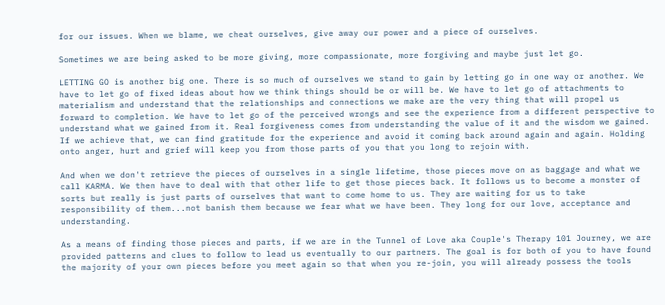for our issues. When we blame, we cheat ourselves, give away our power and a piece of ourselves.

Sometimes we are being asked to be more giving, more compassionate, more forgiving and maybe just let go.

LETTING GO is another big one. There is so much of ourselves we stand to gain by letting go in one way or another. We have to let go of fixed ideas about how we think things should be or will be. We have to let go of attachments to materialism and understand that the relationships and connections we make are the very thing that will propel us forward to completion. We have to let go of the perceived wrongs and see the experience from a different perspective to understand what we gained from it. Real forgiveness comes from understanding the value of it and the wisdom we gained. If we achieve that, we can find gratitude for the experience and avoid it coming back around again and again. Holding onto anger, hurt and grief will keep you from those parts of you that you long to rejoin with.

And when we don't retrieve the pieces of ourselves in a single lifetime, those pieces move on as baggage and what we call KARMA. We then have to deal with that other life to get those pieces back. It follows us to become a monster of sorts but really is just parts of ourselves that want to come home to us. They are waiting for us to take responsibility of them...not banish them because we fear what we have been. They long for our love, acceptance and understanding.

As a means of finding those pieces and parts, if we are in the Tunnel of Love aka Couple's Therapy 101 Journey, we are provided patterns and clues to follow to lead us eventually to our partners. The goal is for both of you to have found the majority of your own pieces before you meet again so that when you re-join, you will already possess the tools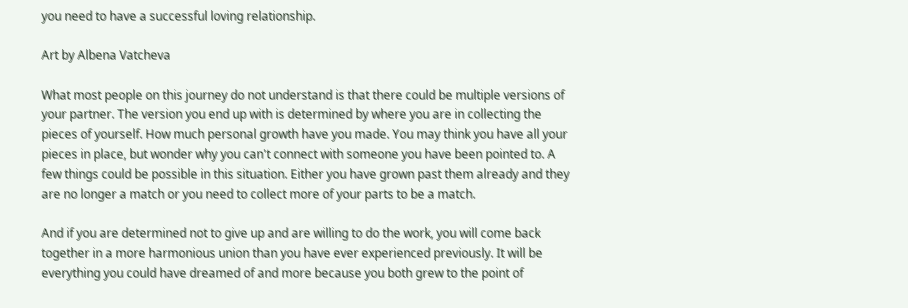you need to have a successful loving relationship.

Art by Albena Vatcheva

What most people on this journey do not understand is that there could be multiple versions of your partner. The version you end up with is determined by where you are in collecting the pieces of yourself. How much personal growth have you made. You may think you have all your pieces in place, but wonder why you can't connect with someone you have been pointed to. A few things could be possible in this situation. Either you have grown past them already and they are no longer a match or you need to collect more of your parts to be a match.

And if you are determined not to give up and are willing to do the work, you will come back together in a more harmonious union than you have ever experienced previously. It will be everything you could have dreamed of and more because you both grew to the point of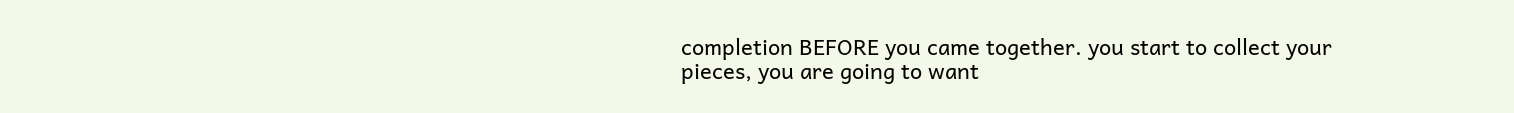completion BEFORE you came together. you start to collect your pieces, you are going to want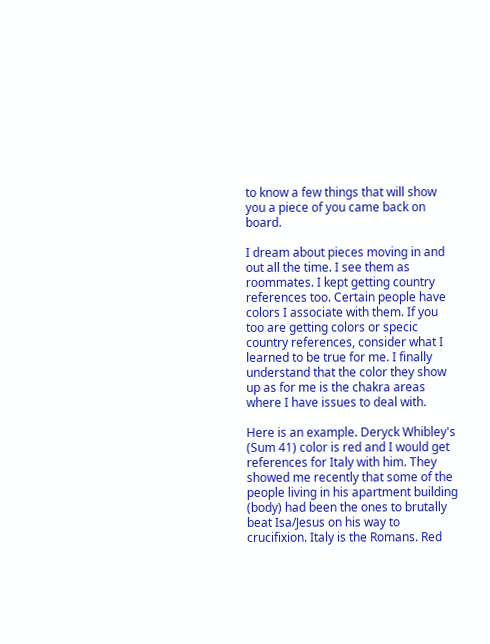to know a few things that will show you a piece of you came back on board.

I dream about pieces moving in and out all the time. I see them as roommates. I kept getting country references too. Certain people have colors I associate with them. If you too are getting colors or specic country references, consider what I learned to be true for me. I finally understand that the color they show up as for me is the chakra areas where I have issues to deal with.

Here is an example. Deryck Whibley's (Sum 41) color is red and I would get references for Italy with him. They showed me recently that some of the people living in his apartment building (body) had been the ones to brutally beat Isa/Jesus on his way to crucifixion. Italy is the Romans. Red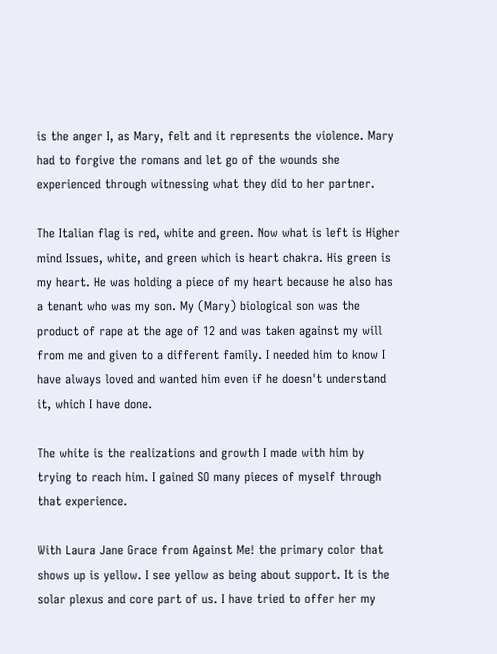is the anger I, as Mary, felt and it represents the violence. Mary had to forgive the romans and let go of the wounds she experienced through witnessing what they did to her partner.

The Italian flag is red, white and green. Now what is left is Higher mind Issues, white, and green which is heart chakra. His green is my heart. He was holding a piece of my heart because he also has a tenant who was my son. My (Mary) biological son was the product of rape at the age of 12 and was taken against my will from me and given to a different family. I needed him to know I have always loved and wanted him even if he doesn't understand it, which I have done.

The white is the realizations and growth I made with him by trying to reach him. I gained SO many pieces of myself through that experience.

With Laura Jane Grace from Against Me! the primary color that shows up is yellow. I see yellow as being about support. It is the solar plexus and core part of us. I have tried to offer her my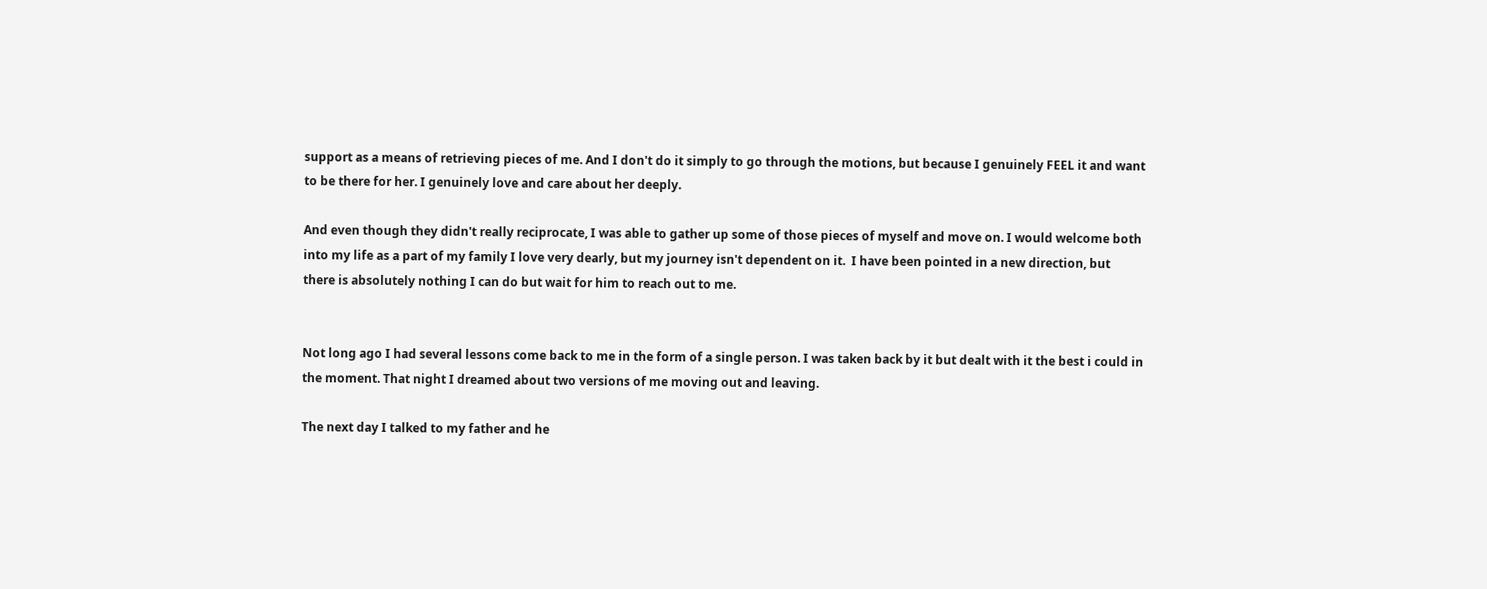support as a means of retrieving pieces of me. And I don't do it simply to go through the motions, but because I genuinely FEEL it and want to be there for her. I genuinely love and care about her deeply.

And even though they didn't really reciprocate, I was able to gather up some of those pieces of myself and move on. I would welcome both into my life as a part of my family I love very dearly, but my journey isn't dependent on it.  I have been pointed in a new direction, but there is absolutely nothing I can do but wait for him to reach out to me.


Not long ago I had several lessons come back to me in the form of a single person. I was taken back by it but dealt with it the best i could in the moment. That night I dreamed about two versions of me moving out and leaving.

The next day I talked to my father and he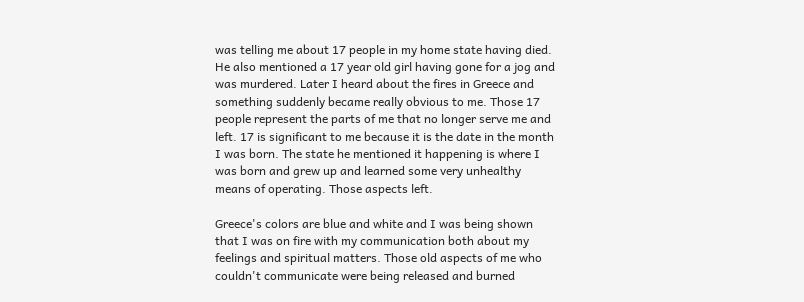was telling me about 17 people in my home state having died. He also mentioned a 17 year old girl having gone for a jog and was murdered. Later I heard about the fires in Greece and something suddenly became really obvious to me. Those 17 people represent the parts of me that no longer serve me and left. 17 is significant to me because it is the date in the month I was born. The state he mentioned it happening is where I was born and grew up and learned some very unhealthy means of operating. Those aspects left.

Greece's colors are blue and white and I was being shown that I was on fire with my communication both about my feelings and spiritual matters. Those old aspects of me who couldn't communicate were being released and burned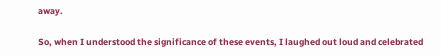away.

So, when I understood the significance of these events, I laughed out loud and celebrated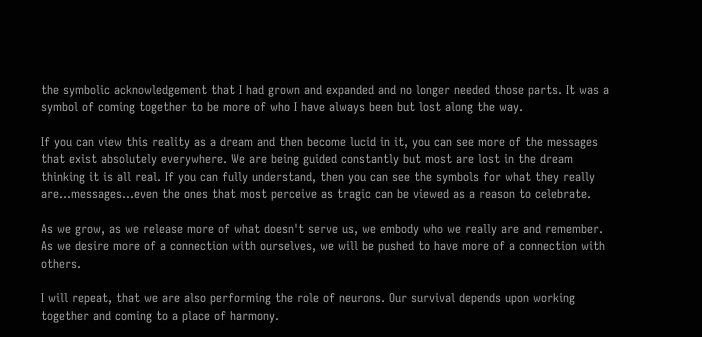the symbolic acknowledgement that I had grown and expanded and no longer needed those parts. It was a symbol of coming together to be more of who I have always been but lost along the way.

If you can view this reality as a dream and then become lucid in it, you can see more of the messages that exist absolutely everywhere. We are being guided constantly but most are lost in the dream thinking it is all real. If you can fully understand, then you can see the symbols for what they really are...messages...even the ones that most perceive as tragic can be viewed as a reason to celebrate.

As we grow, as we release more of what doesn't serve us, we embody who we really are and remember. As we desire more of a connection with ourselves, we will be pushed to have more of a connection with others.

I will repeat, that we are also performing the role of neurons. Our survival depends upon working together and coming to a place of harmony.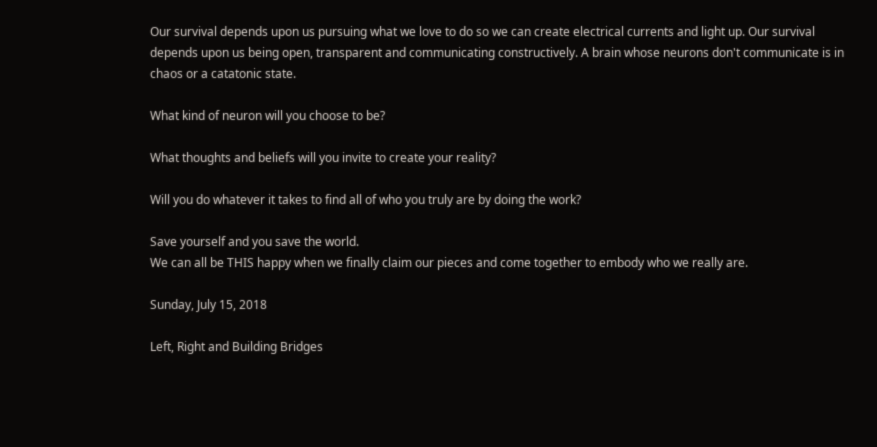Our survival depends upon us pursuing what we love to do so we can create electrical currents and light up. Our survival depends upon us being open, transparent and communicating constructively. A brain whose neurons don't communicate is in chaos or a catatonic state.

What kind of neuron will you choose to be?

What thoughts and beliefs will you invite to create your reality?

Will you do whatever it takes to find all of who you truly are by doing the work?

Save yourself and you save the world.
We can all be THIS happy when we finally claim our pieces and come together to embody who we really are.

Sunday, July 15, 2018

Left, Right and Building Bridges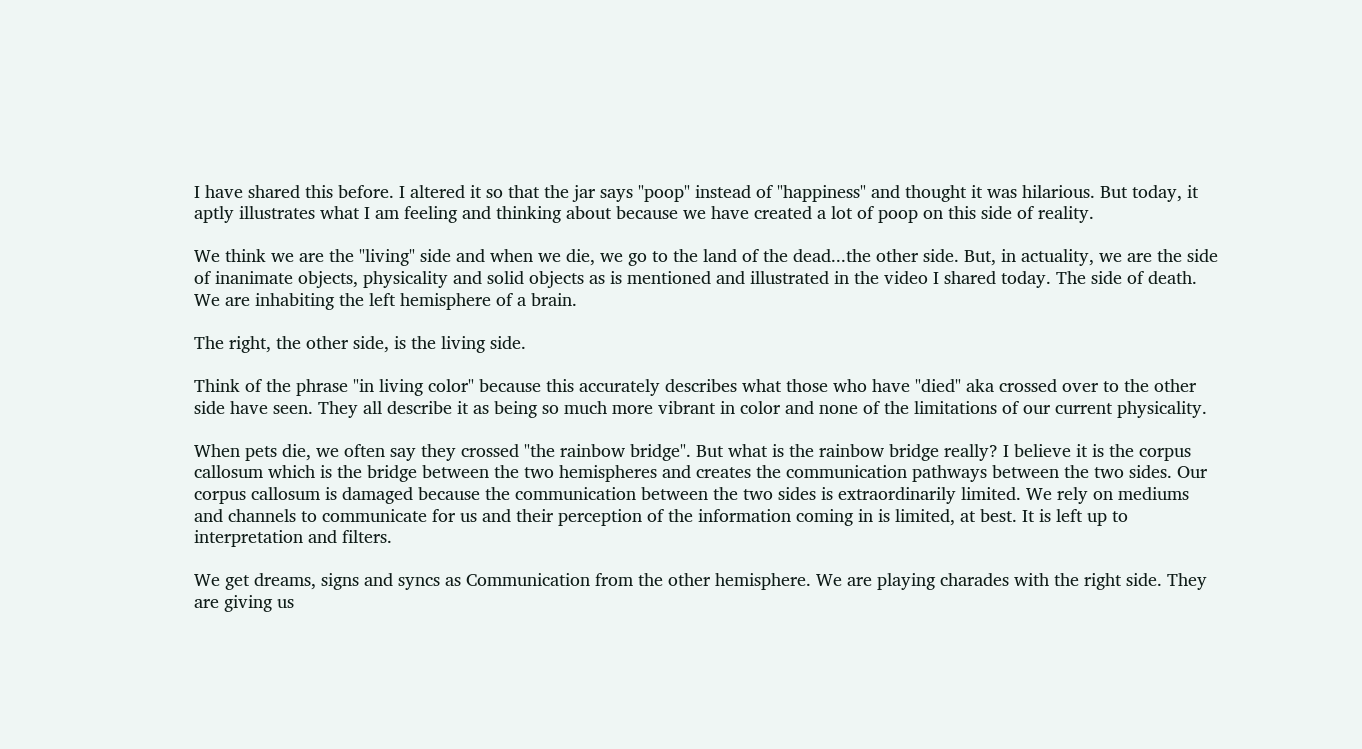I have shared this before. I altered it so that the jar says "poop" instead of "happiness" and thought it was hilarious. But today, it aptly illustrates what I am feeling and thinking about because we have created a lot of poop on this side of reality.

We think we are the "living" side and when we die, we go to the land of the dead...the other side. But, in actuality, we are the side of inanimate objects, physicality and solid objects as is mentioned and illustrated in the video I shared today. The side of death. We are inhabiting the left hemisphere of a brain.

The right, the other side, is the living side.

Think of the phrase "in living color" because this accurately describes what those who have "died" aka crossed over to the other side have seen. They all describe it as being so much more vibrant in color and none of the limitations of our current physicality.

When pets die, we often say they crossed "the rainbow bridge". But what is the rainbow bridge really? I believe it is the corpus callosum which is the bridge between the two hemispheres and creates the communication pathways between the two sides. Our corpus callosum is damaged because the communication between the two sides is extraordinarily limited. We rely on mediums and channels to communicate for us and their perception of the information coming in is limited, at best. It is left up to interpretation and filters.

We get dreams, signs and syncs as Communication from the other hemisphere. We are playing charades with the right side. They are giving us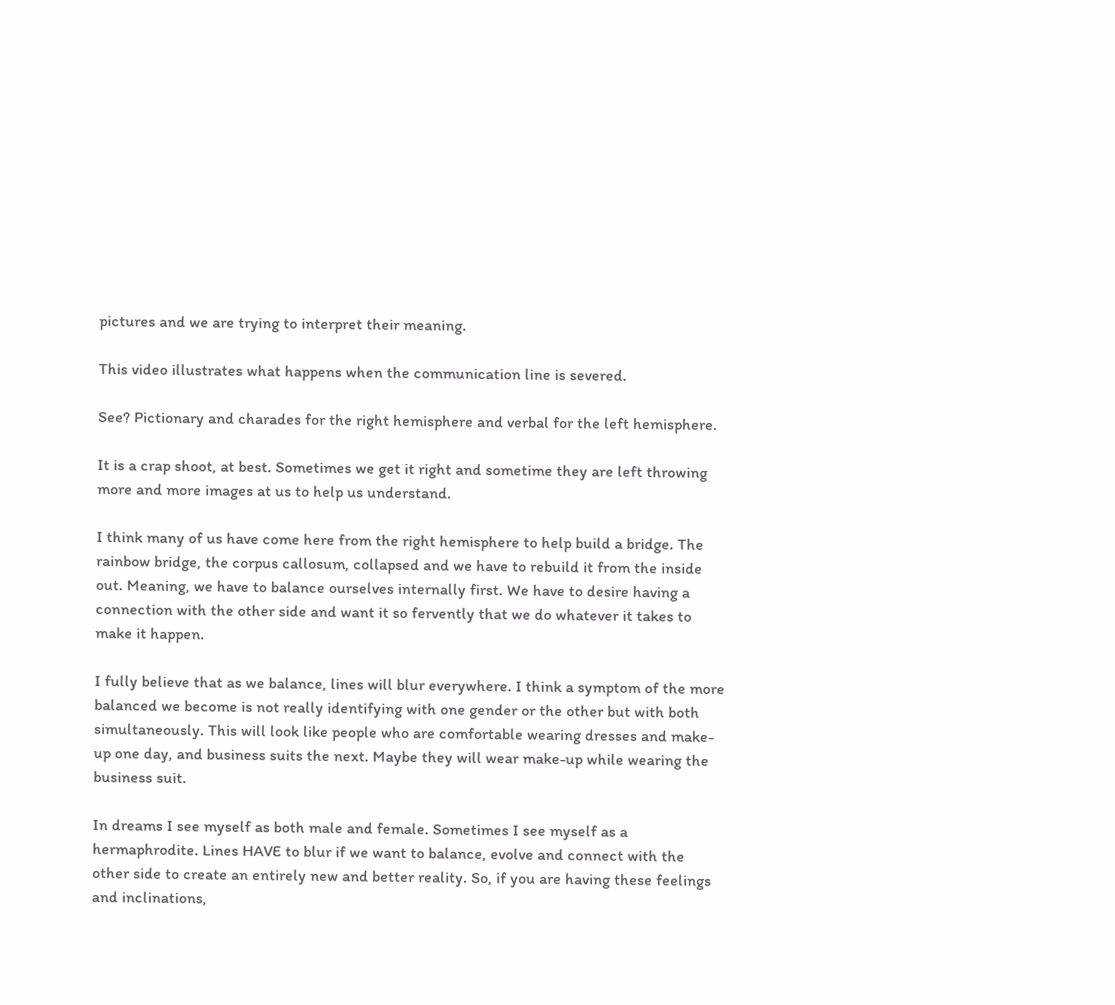pictures and we are trying to interpret their meaning.

This video illustrates what happens when the communication line is severed.

See? Pictionary and charades for the right hemisphere and verbal for the left hemisphere.

It is a crap shoot, at best. Sometimes we get it right and sometime they are left throwing more and more images at us to help us understand.

I think many of us have come here from the right hemisphere to help build a bridge. The rainbow bridge, the corpus callosum, collapsed and we have to rebuild it from the inside out. Meaning, we have to balance ourselves internally first. We have to desire having a connection with the other side and want it so fervently that we do whatever it takes to make it happen.

I fully believe that as we balance, lines will blur everywhere. I think a symptom of the more balanced we become is not really identifying with one gender or the other but with both simultaneously. This will look like people who are comfortable wearing dresses and make-up one day, and business suits the next. Maybe they will wear make-up while wearing the business suit.

In dreams I see myself as both male and female. Sometimes I see myself as a hermaphrodite. Lines HAVE to blur if we want to balance, evolve and connect with the other side to create an entirely new and better reality. So, if you are having these feelings and inclinations,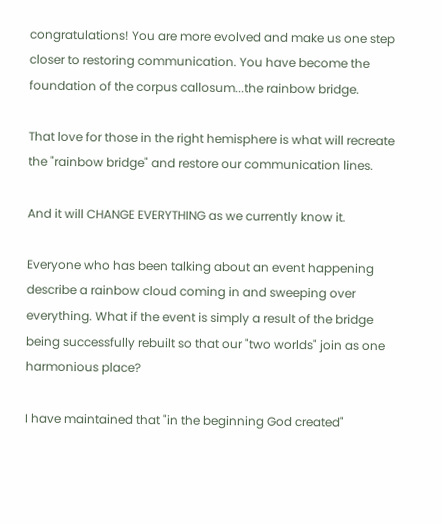congratulations! You are more evolved and make us one step closer to restoring communication. You have become the foundation of the corpus callosum...the rainbow bridge.

That love for those in the right hemisphere is what will recreate the "rainbow bridge" and restore our communication lines.

And it will CHANGE EVERYTHING as we currently know it.

Everyone who has been talking about an event happening describe a rainbow cloud coming in and sweeping over everything. What if the event is simply a result of the bridge being successfully rebuilt so that our "two worlds" join as one harmonious place?

I have maintained that "in the beginning God created"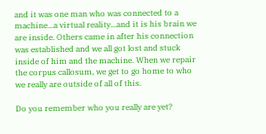and it was one man who was connected to a machine...a virtual reality...and it is his brain we are inside. Others came in after his connection was established and we all got lost and stuck inside of him and the machine. When we repair the corpus callosum, we get to go home to who we really are outside of all of this.

Do you remember who you really are yet?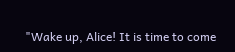"Wake up, Alice! It is time to come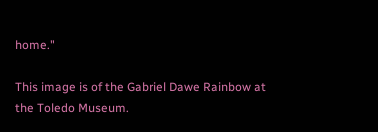home."

This image is of the Gabriel Dawe Rainbow at the Toledo Museum.